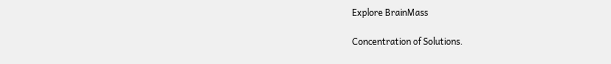Explore BrainMass

Concentration of Solutions.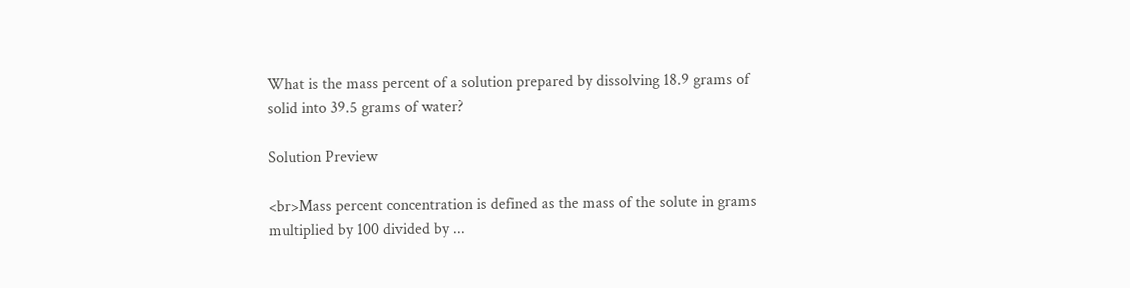What is the mass percent of a solution prepared by dissolving 18.9 grams of solid into 39.5 grams of water?

Solution Preview

<br>Mass percent concentration is defined as the mass of the solute in grams multiplied by 100 divided by ...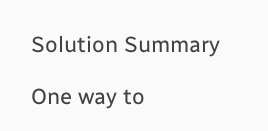Solution Summary

One way to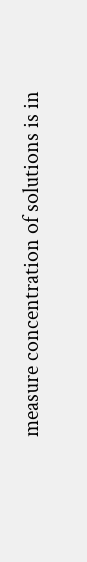measure concentration of solutions is in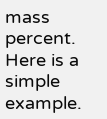mass percent. Here is a simple example.